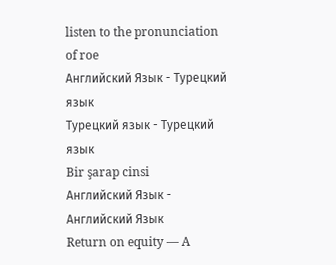listen to the pronunciation of roe
Английский Язык - Турецкий язык
Турецкий язык - Турецкий язык
Bir şarap cinsi
Английский Язык - Английский Язык
Return on equity — A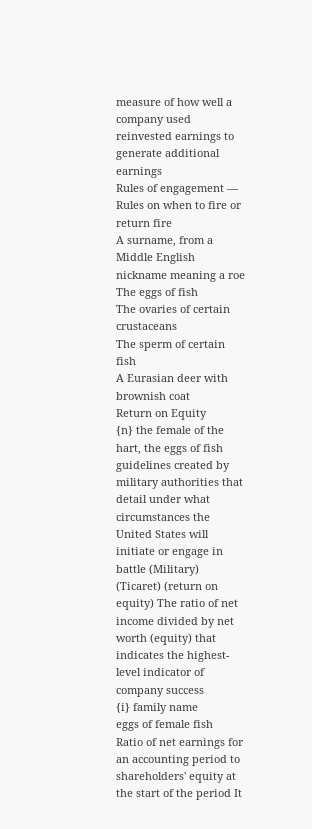measure of how well a company used reinvested earnings to generate additional earnings
Rules of engagement — Rules on when to fire or return fire
A surname, from a Middle English nickname meaning a roe
The eggs of fish
The ovaries of certain crustaceans
The sperm of certain fish
A Eurasian deer with brownish coat
Return on Equity
{n} the female of the hart, the eggs of fish
guidelines created by military authorities that detail under what circumstances the United States will initiate or engage in battle (Military)
(Ticaret) (return on equity) The ratio of net income divided by net worth (equity) that indicates the highest-level indicator of company success
{i} family name
eggs of female fish
Ratio of net earnings for an accounting period to shareholders' equity at the start of the period It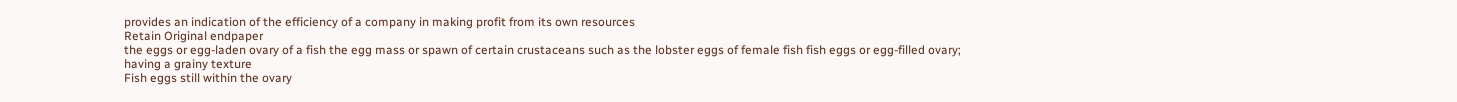provides an indication of the efficiency of a company in making profit from its own resources
Retain Original endpaper
the eggs or egg-laden ovary of a fish the egg mass or spawn of certain crustaceans such as the lobster eggs of female fish fish eggs or egg-filled ovary; having a grainy texture
Fish eggs still within the ovary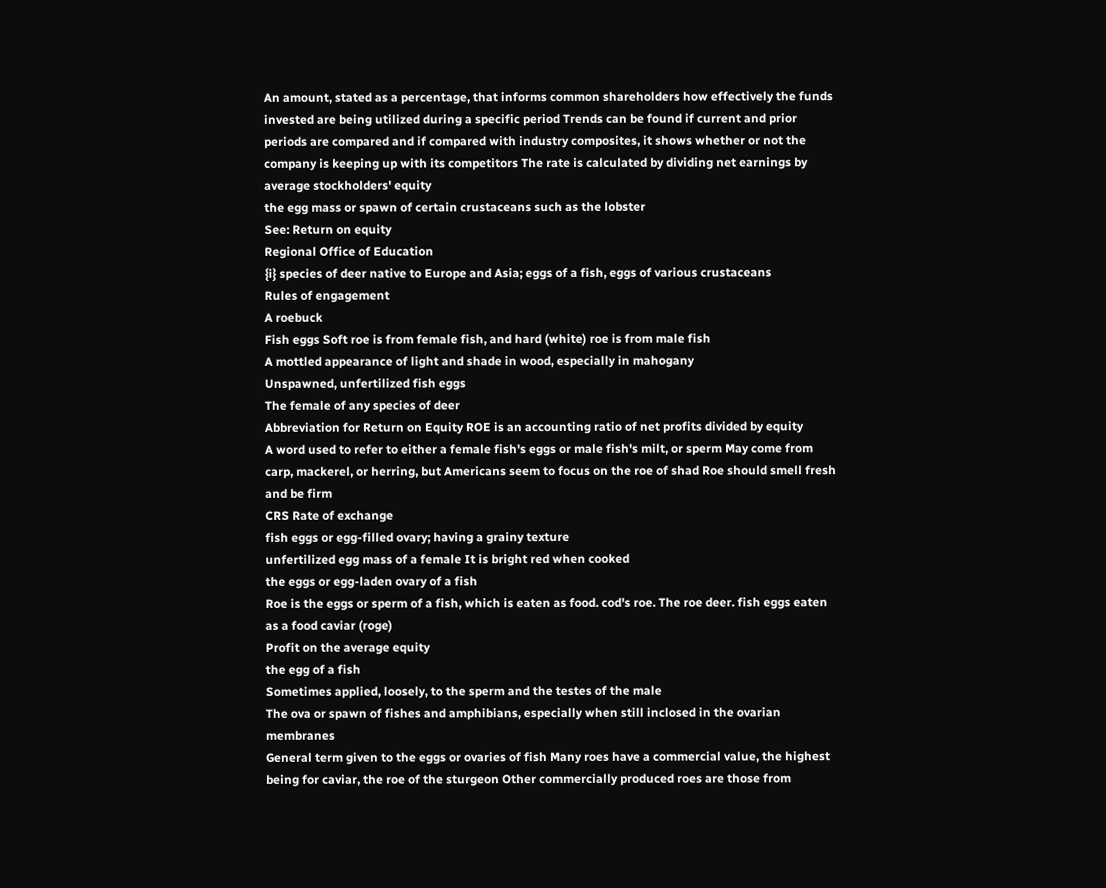An amount, stated as a percentage, that informs common shareholders how effectively the funds invested are being utilized during a specific period Trends can be found if current and prior periods are compared and if compared with industry composites, it shows whether or not the company is keeping up with its competitors The rate is calculated by dividing net earnings by average stockholders' equity
the egg mass or spawn of certain crustaceans such as the lobster
See: Return on equity
Regional Office of Education
{i} species of deer native to Europe and Asia; eggs of a fish, eggs of various crustaceans
Rules of engagement
A roebuck
Fish eggs Soft roe is from female fish, and hard (white) roe is from male fish
A mottled appearance of light and shade in wood, especially in mahogany
Unspawned, unfertilized fish eggs
The female of any species of deer
Abbreviation for Return on Equity ROE is an accounting ratio of net profits divided by equity
A word used to refer to either a female fish's eggs or male fish's milt, or sperm May come from carp, mackerel, or herring, but Americans seem to focus on the roe of shad Roe should smell fresh and be firm
CRS Rate of exchange
fish eggs or egg-filled ovary; having a grainy texture
unfertilized egg mass of a female It is bright red when cooked
the eggs or egg-laden ovary of a fish
Roe is the eggs or sperm of a fish, which is eaten as food. cod's roe. The roe deer. fish eggs eaten as a food caviar (roge)
Profit on the average equity
the egg of a fish
Sometimes applied, loosely, to the sperm and the testes of the male
The ova or spawn of fishes and amphibians, especially when still inclosed in the ovarian membranes
General term given to the eggs or ovaries of fish Many roes have a commercial value, the highest being for caviar, the roe of the sturgeon Other commercially produced roes are those from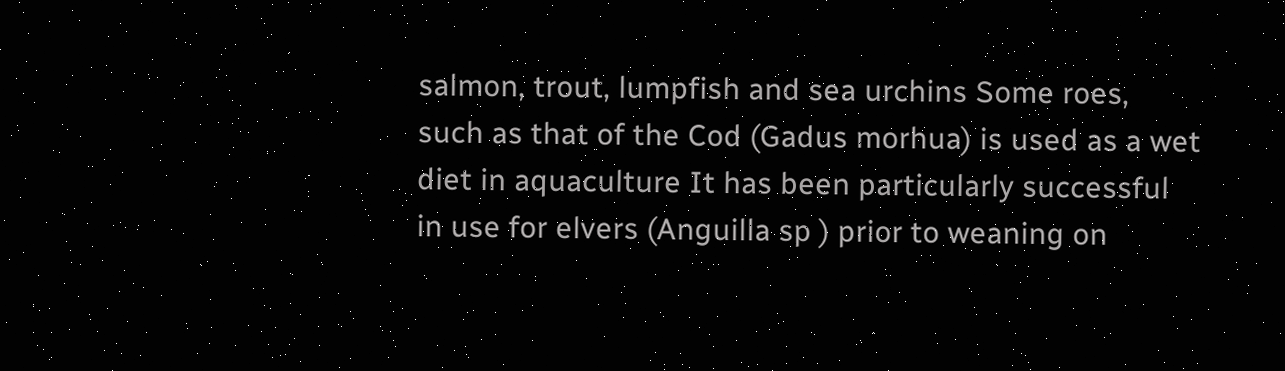salmon, trout, lumpfish and sea urchins Some roes, such as that of the Cod (Gadus morhua) is used as a wet diet in aquaculture It has been particularly successful in use for elvers (Anguilla sp ) prior to weaning on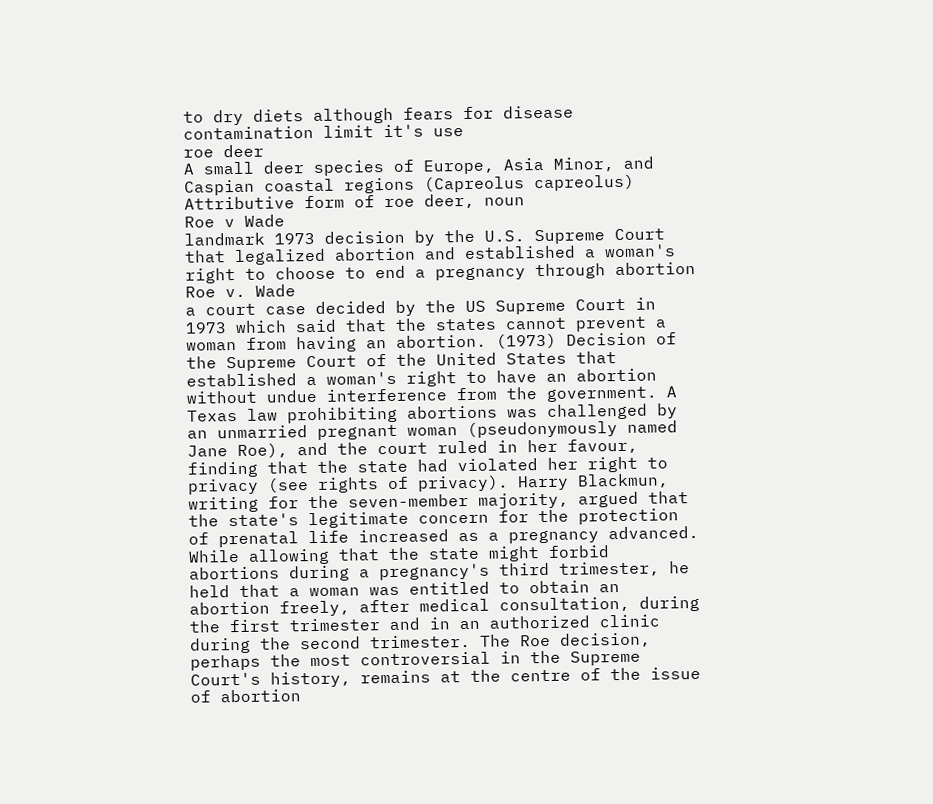to dry diets although fears for disease contamination limit it's use
roe deer
A small deer species of Europe, Asia Minor, and Caspian coastal regions (Capreolus capreolus)
Attributive form of roe deer, noun
Roe v Wade
landmark 1973 decision by the U.S. Supreme Court that legalized abortion and established a woman's right to choose to end a pregnancy through abortion
Roe v. Wade
a court case decided by the US Supreme Court in 1973 which said that the states cannot prevent a woman from having an abortion. (1973) Decision of the Supreme Court of the United States that established a woman's right to have an abortion without undue interference from the government. A Texas law prohibiting abortions was challenged by an unmarried pregnant woman (pseudonymously named Jane Roe), and the court ruled in her favour, finding that the state had violated her right to privacy (see rights of privacy). Harry Blackmun, writing for the seven-member majority, argued that the state's legitimate concern for the protection of prenatal life increased as a pregnancy advanced. While allowing that the state might forbid abortions during a pregnancy's third trimester, he held that a woman was entitled to obtain an abortion freely, after medical consultation, during the first trimester and in an authorized clinic during the second trimester. The Roe decision, perhaps the most controversial in the Supreme Court's history, remains at the centre of the issue of abortion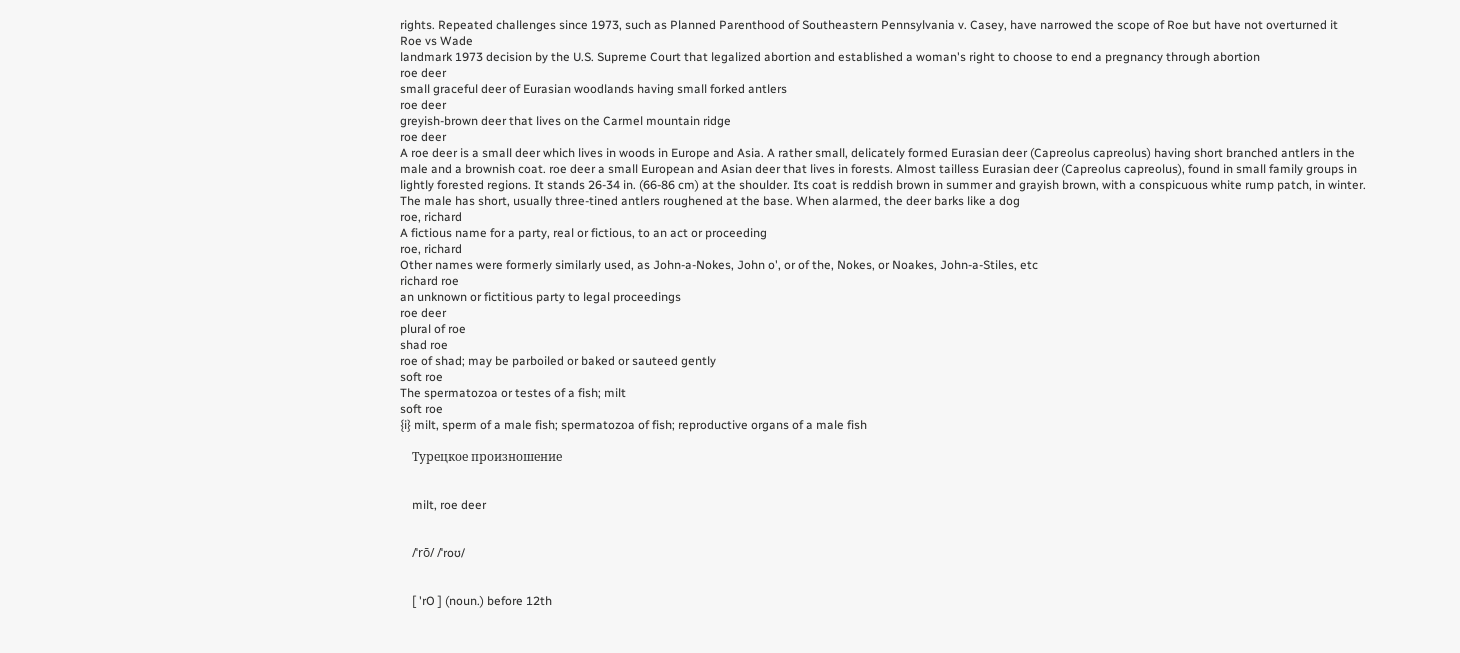rights. Repeated challenges since 1973, such as Planned Parenthood of Southeastern Pennsylvania v. Casey, have narrowed the scope of Roe but have not overturned it
Roe vs Wade
landmark 1973 decision by the U.S. Supreme Court that legalized abortion and established a woman's right to choose to end a pregnancy through abortion
roe deer
small graceful deer of Eurasian woodlands having small forked antlers
roe deer
greyish-brown deer that lives on the Carmel mountain ridge
roe deer
A roe deer is a small deer which lives in woods in Europe and Asia. A rather small, delicately formed Eurasian deer (Capreolus capreolus) having short branched antlers in the male and a brownish coat. roe deer a small European and Asian deer that lives in forests. Almost tailless Eurasian deer (Capreolus capreolus), found in small family groups in lightly forested regions. It stands 26-34 in. (66-86 cm) at the shoulder. Its coat is reddish brown in summer and grayish brown, with a conspicuous white rump patch, in winter. The male has short, usually three-tined antlers roughened at the base. When alarmed, the deer barks like a dog
roe, richard
A fictious name for a party, real or fictious, to an act or proceeding
roe, richard
Other names were formerly similarly used, as John-a-Nokes, John o', or of the, Nokes, or Noakes, John-a-Stiles, etc
richard roe
an unknown or fictitious party to legal proceedings
roe deer
plural of roe
shad roe
roe of shad; may be parboiled or baked or sauteed gently
soft roe
The spermatozoa or testes of a fish; milt
soft roe
{i} milt, sperm of a male fish; spermatozoa of fish; reproductive organs of a male fish

    Турецкое произношение


    milt, roe deer


    /ˈrō/ /ˈroʊ/


    [ 'rO ] (noun.) before 12th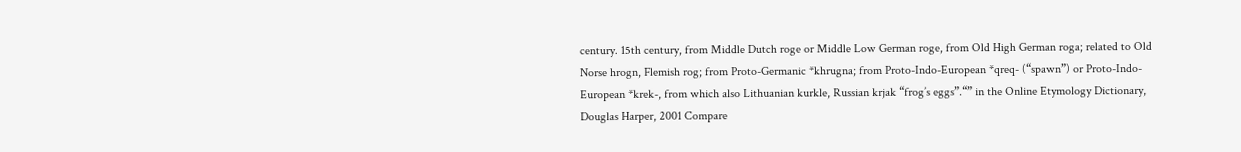century. 15th century, from Middle Dutch roge or Middle Low German roge, from Old High German roga; related to Old Norse hrogn, Flemish rog; from Proto-Germanic *khrugna; from Proto-Indo-European *qreq- (“spawn”) or Proto-Indo-European *krek-, from which also Lithuanian kurkle, Russian krjak “frog’s eggs”.“” in the Online Etymology Dictionary, Douglas Harper, 2001 Compare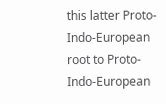this latter Proto-Indo-European root to Proto-Indo-European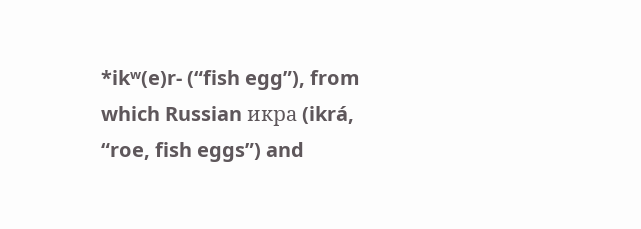*ikʷ(e)r- (“fish egg”), from which Russian икра (ikrá, “roe, fish eggs”) and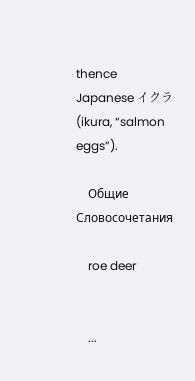thence Japanese イクラ (ikura, “salmon eggs”).

    Общие Словосочетания

    roe deer


    ...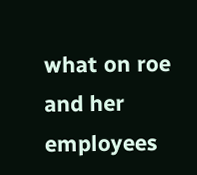what on roe and her employees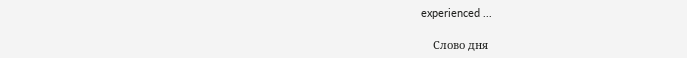experienced ...

    Слово дня